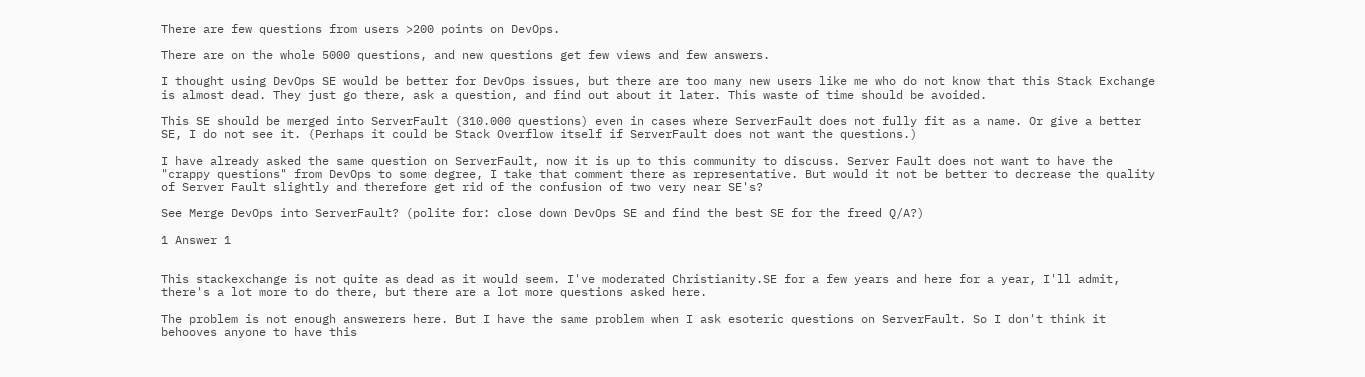There are few questions from users >200 points on DevOps.

There are on the whole 5000 questions, and new questions get few views and few answers.

I thought using DevOps SE would be better for DevOps issues, but there are too many new users like me who do not know that this Stack Exchange is almost dead. They just go there, ask a question, and find out about it later. This waste of time should be avoided.

This SE should be merged into ServerFault (310.000 questions) even in cases where ServerFault does not fully fit as a name. Or give a better SE, I do not see it. (Perhaps it could be Stack Overflow itself if ServerFault does not want the questions.)

I have already asked the same question on ServerFault, now it is up to this community to discuss. Server Fault does not want to have the "crappy questions" from DevOps to some degree, I take that comment there as representative. But would it not be better to decrease the quality of Server Fault slightly and therefore get rid of the confusion of two very near SE's?

See Merge DevOps into ServerFault? (polite for: close down DevOps SE and find the best SE for the freed Q/A?)

1 Answer 1


This stackexchange is not quite as dead as it would seem. I've moderated Christianity.SE for a few years and here for a year, I'll admit, there's a lot more to do there, but there are a lot more questions asked here.

The problem is not enough answerers here. But I have the same problem when I ask esoteric questions on ServerFault. So I don't think it behooves anyone to have this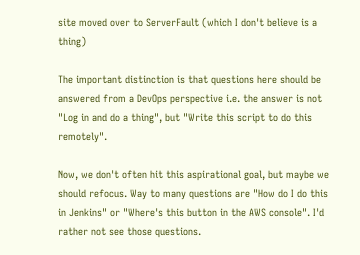site moved over to ServerFault (which I don't believe is a thing)

The important distinction is that questions here should be answered from a DevOps perspective i.e. the answer is not "Log in and do a thing", but "Write this script to do this remotely".

Now, we don't often hit this aspirational goal, but maybe we should refocus. Way to many questions are "How do I do this in Jenkins" or "Where's this button in the AWS console". I'd rather not see those questions.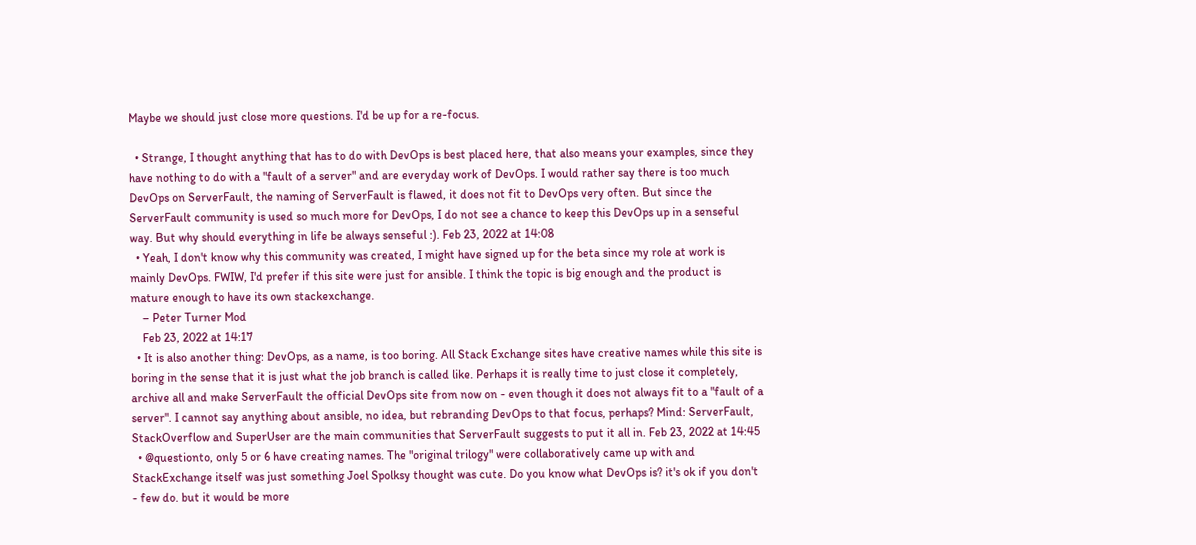Maybe we should just close more questions. I'd be up for a re-focus.

  • Strange, I thought anything that has to do with DevOps is best placed here, that also means your examples, since they have nothing to do with a "fault of a server" and are everyday work of DevOps. I would rather say there is too much DevOps on ServerFault, the naming of ServerFault is flawed, it does not fit to DevOps very often. But since the ServerFault community is used so much more for DevOps, I do not see a chance to keep this DevOps up in a senseful way. But why should everything in life be always senseful :). Feb 23, 2022 at 14:08
  • Yeah, I don't know why this community was created, I might have signed up for the beta since my role at work is mainly DevOps. FWIW, I'd prefer if this site were just for ansible. I think the topic is big enough and the product is mature enough to have its own stackexchange.
    – Peter Turner Mod
    Feb 23, 2022 at 14:17
  • It is also another thing: DevOps, as a name, is too boring. All Stack Exchange sites have creative names while this site is boring in the sense that it is just what the job branch is called like. Perhaps it is really time to just close it completely, archive all and make ServerFault the official DevOps site from now on - even though it does not always fit to a "fault of a server". I cannot say anything about ansible, no idea, but rebranding DevOps to that focus, perhaps? Mind: ServerFault, StackOverflow and SuperUser are the main communities that ServerFault suggests to put it all in. Feb 23, 2022 at 14:45
  • @questionto, only 5 or 6 have creating names. The "original trilogy" were collaboratively came up with and StackExchange itself was just something Joel Spolksy thought was cute. Do you know what DevOps is? it's ok if you don't - few do. but it would be more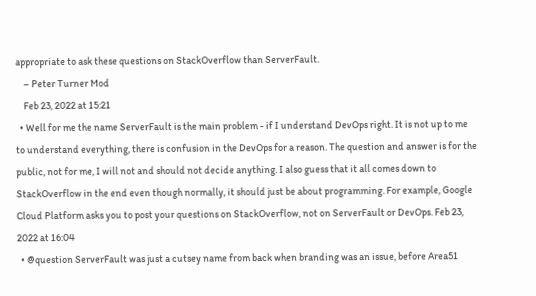appropriate to ask these questions on StackOverflow than ServerFault.
    – Peter Turner Mod
    Feb 23, 2022 at 15:21
  • Well for me the name ServerFault is the main problem - if I understand DevOps right. It is not up to me to understand everything, there is confusion in the DevOps for a reason. The question and answer is for the public, not for me, I will not and should not decide anything. I also guess that it all comes down to StackOverflow in the end even though normally, it should just be about programming. For example, Google Cloud Platform asks you to post your questions on StackOverflow, not on ServerFault or DevOps. Feb 23, 2022 at 16:04
  • @question ServerFault was just a cutsey name from back when branding was an issue, before Area51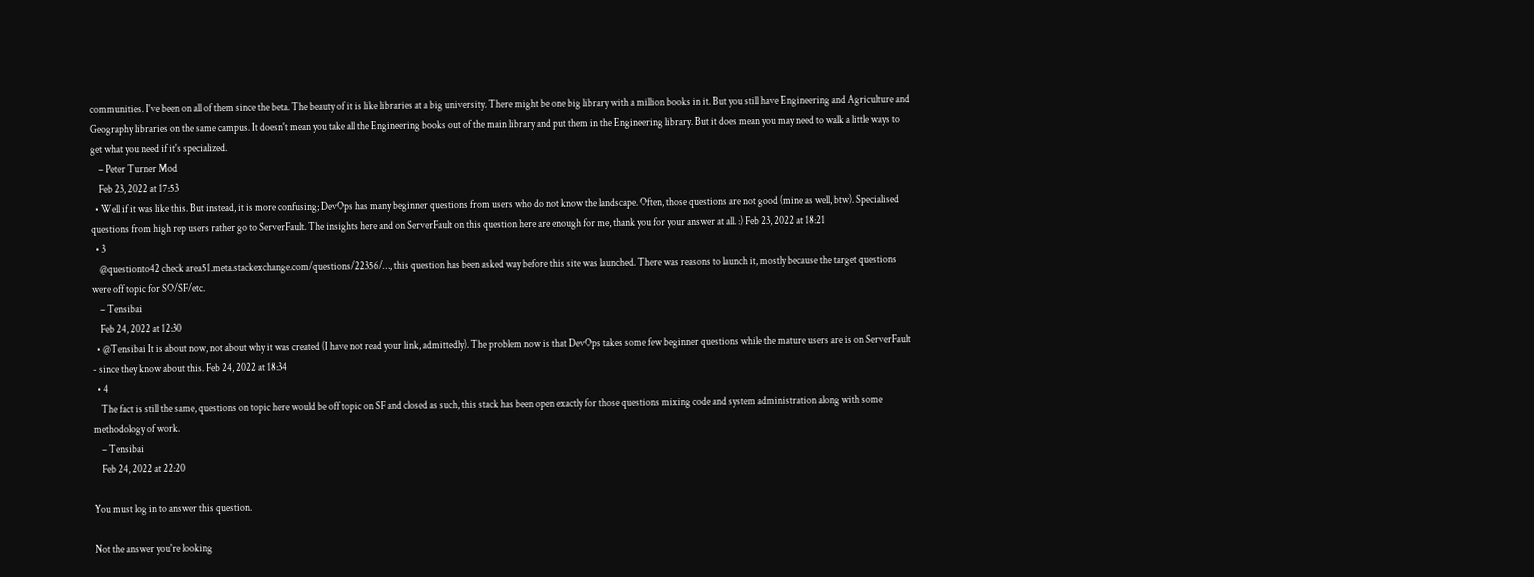communities. I've been on all of them since the beta. The beauty of it is like libraries at a big university. There might be one big library with a million books in it. But you still have Engineering and Agriculture and Geography libraries on the same campus. It doesn't mean you take all the Engineering books out of the main library and put them in the Engineering library. But it does mean you may need to walk a little ways to get what you need if it's specialized.
    – Peter Turner Mod
    Feb 23, 2022 at 17:53
  • Well if it was like this. But instead, it is more confusing; DevOps has many beginner questions from users who do not know the landscape. Often, those questions are not good (mine as well, btw). Specialised questions from high rep users rather go to ServerFault. The insights here and on ServerFault on this question here are enough for me, thank you for your answer at all. :) Feb 23, 2022 at 18:21
  • 3
    @questionto42 check area51.meta.stackexchange.com/questions/22356/…, this question has been asked way before this site was launched. There was reasons to launch it, mostly because the target questions were off topic for SO/SF/etc.
    – Tensibai
    Feb 24, 2022 at 12:30
  • @Tensibai It is about now, not about why it was created (I have not read your link, admittedly). The problem now is that DevOps takes some few beginner questions while the mature users are is on ServerFault - since they know about this. Feb 24, 2022 at 18:34
  • 4
    The fact is still the same, questions on topic here would be off topic on SF and closed as such, this stack has been open exactly for those questions mixing code and system administration along with some methodology of work.
    – Tensibai
    Feb 24, 2022 at 22:20

You must log in to answer this question.

Not the answer you're looking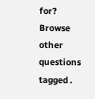for? Browse other questions tagged .